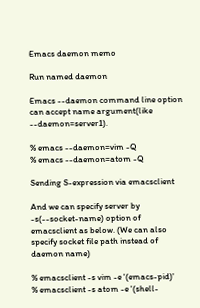Emacs daemon memo

Run named daemon

Emacs --daemon command line option can accept name argument(like --daemon=server1).

% emacs --daemon=vim -Q
% emacs --daemon=atom -Q

Sending S-expression via emacsclient

And we can specify server by -s(--socket-name) option of emacsclient as below. (We can also specify socket file path instead of daemon name)

% emacsclient -s vim -e '(emacs-pid)'
% emacsclient -s atom -e '(shell-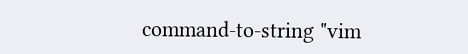command-to-string "vim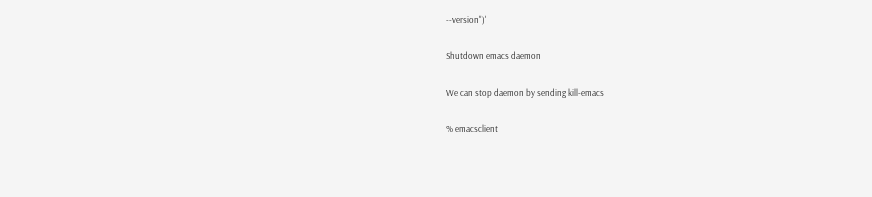--version")'

Shutdown emacs daemon

We can stop daemon by sending kill-emacs

% emacsclient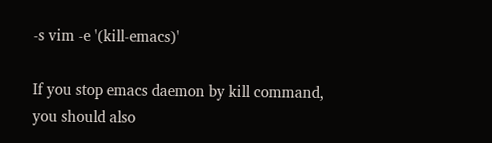-s vim -e '(kill-emacs)'

If you stop emacs daemon by kill command, you should also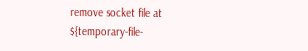remove socket file at ${temporary-file-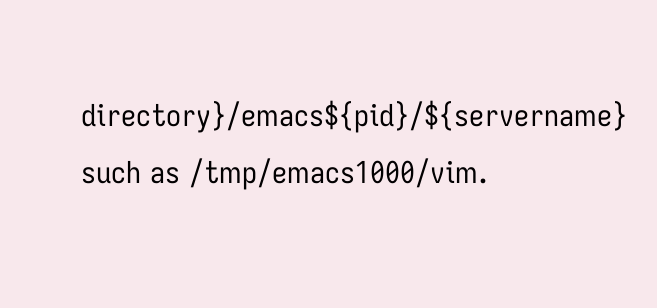directory}/emacs${pid}/${servername} such as /tmp/emacs1000/vim.